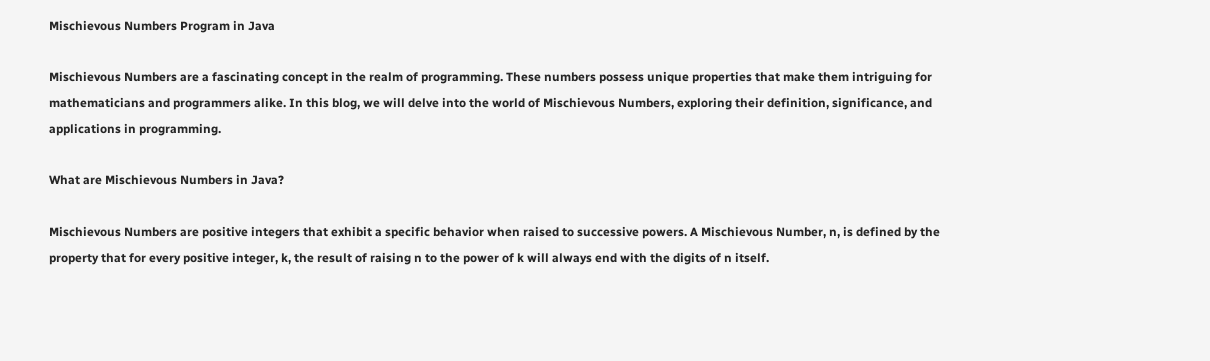Mischievous Numbers Program in Java

Mischievous Numbers are a fascinating concept in the realm of programming. These numbers possess unique properties that make them intriguing for mathematicians and programmers alike. In this blog, we will delve into the world of Mischievous Numbers, exploring their definition, significance, and applications in programming.

What are Mischievous Numbers in Java?

Mischievous Numbers are positive integers that exhibit a specific behavior when raised to successive powers. A Mischievous Number, n, is defined by the property that for every positive integer, k, the result of raising n to the power of k will always end with the digits of n itself.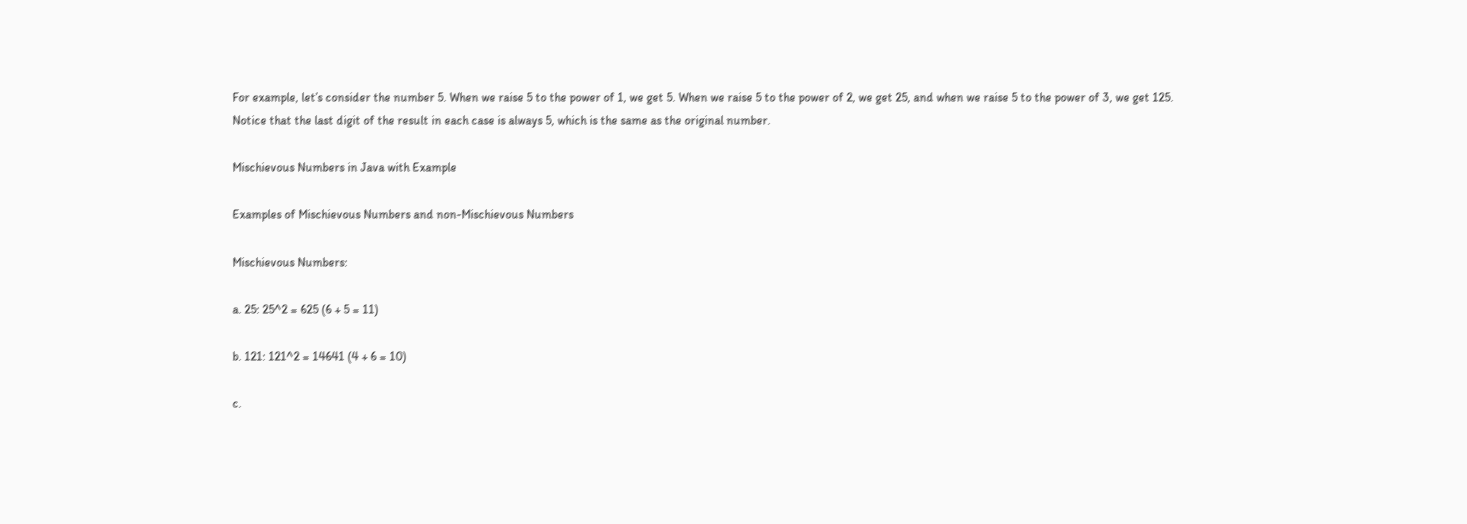For example, let’s consider the number 5. When we raise 5 to the power of 1, we get 5. When we raise 5 to the power of 2, we get 25, and when we raise 5 to the power of 3, we get 125. Notice that the last digit of the result in each case is always 5, which is the same as the original number.

Mischievous Numbers in Java with Example

Examples of Mischievous Numbers and non-Mischievous Numbers

Mischievous Numbers:

a. 25: 25^2 = 625 (6 + 5 = 11)

b. 121: 121^2 = 14641 (4 + 6 = 10)

c.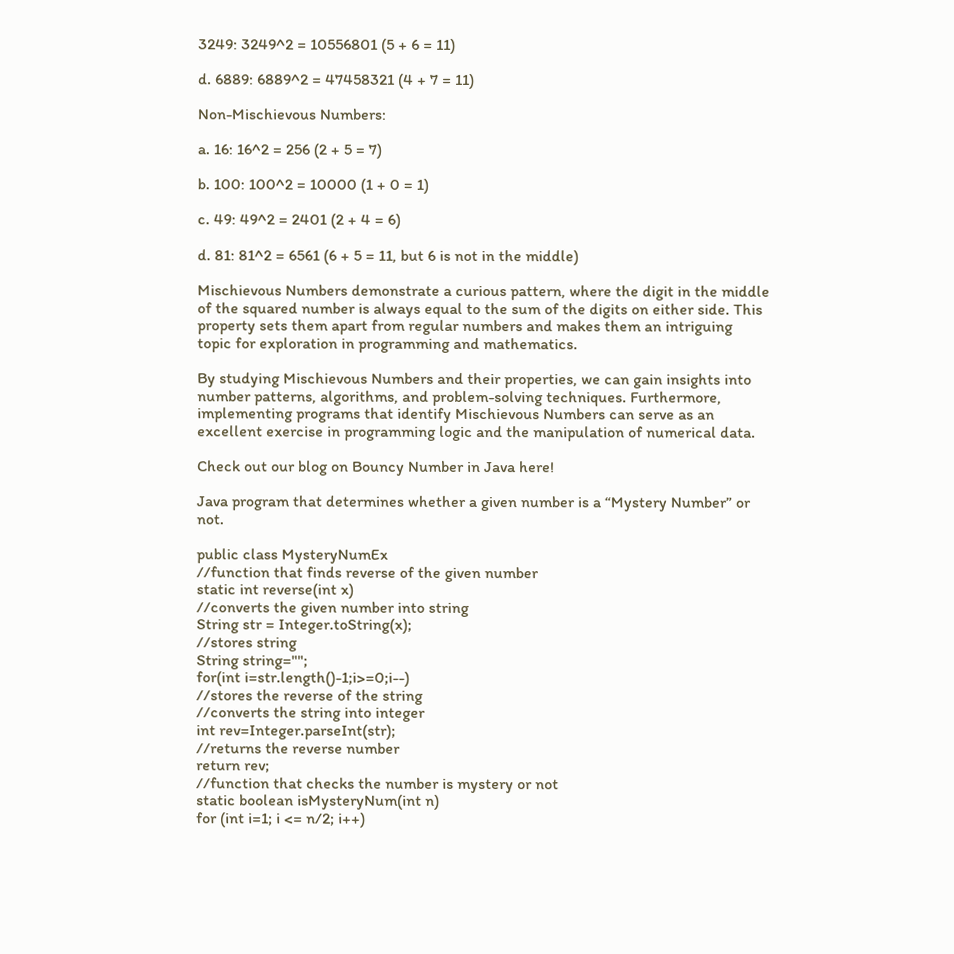3249: 3249^2 = 10556801 (5 + 6 = 11)

d. 6889: 6889^2 = 47458321 (4 + 7 = 11)

Non-Mischievous Numbers:

a. 16: 16^2 = 256 (2 + 5 = 7)

b. 100: 100^2 = 10000 (1 + 0 = 1)

c. 49: 49^2 = 2401 (2 + 4 = 6)

d. 81: 81^2 = 6561 (6 + 5 = 11, but 6 is not in the middle)

Mischievous Numbers demonstrate a curious pattern, where the digit in the middle of the squared number is always equal to the sum of the digits on either side. This property sets them apart from regular numbers and makes them an intriguing topic for exploration in programming and mathematics.

By studying Mischievous Numbers and their properties, we can gain insights into number patterns, algorithms, and problem-solving techniques. Furthermore, implementing programs that identify Mischievous Numbers can serve as an excellent exercise in programming logic and the manipulation of numerical data.

Check out our blog on Bouncy Number in Java here!

Java program that determines whether a given number is a “Mystery Number” or not.

public class MysteryNumEx
//function that finds reverse of the given number
static int reverse(int x)
//converts the given number into string
String str = Integer.toString(x);
//stores string
String string="";
for(int i=str.length()-1;i>=0;i--)
//stores the reverse of the string
//converts the string into integer
int rev=Integer.parseInt(str);
//returns the reverse number
return rev;
//function that checks the number is mystery or not
static boolean isMysteryNum(int n)
for (int i=1; i <= n/2; i++)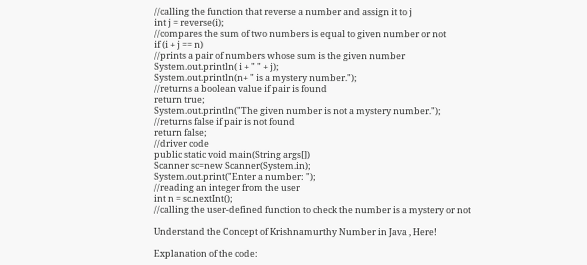//calling the function that reverse a number and assign it to j
int j = reverse(i);
//compares the sum of two numbers is equal to given number or not
if (i + j == n)
//prints a pair of numbers whose sum is the given number
System.out.println( i + " " + j);
System.out.println(n+ " is a mystery number.");
//returns a boolean value if pair is found
return true;
System.out.println("The given number is not a mystery number.");
//returns false if pair is not found
return false;
//driver code
public static void main(String args[])
Scanner sc=new Scanner(System.in);
System.out.print("Enter a number: ");
//reading an integer from the user
int n = sc.nextInt();
//calling the user-defined function to check the number is a mystery or not

Understand the Concept of Krishnamurthy Number in Java , Here!

Explanation of the code: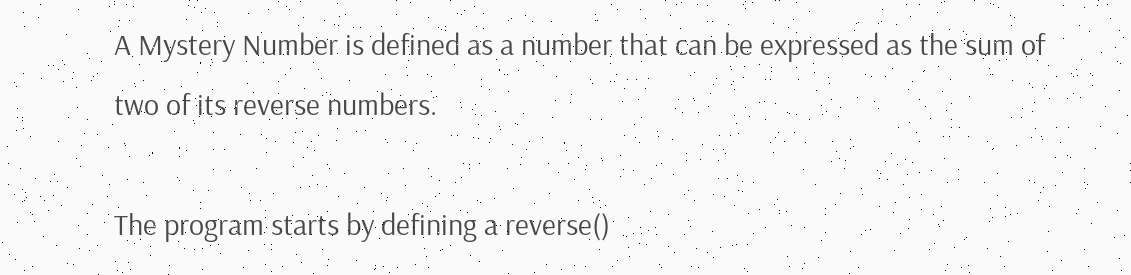A Mystery Number is defined as a number that can be expressed as the sum of two of its reverse numbers.

The program starts by defining a reverse()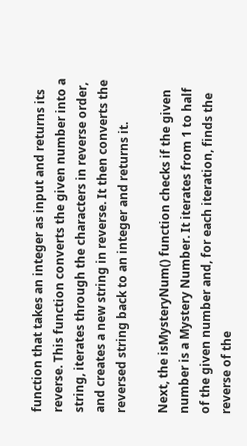function that takes an integer as input and returns its reverse. This function converts the given number into a string, iterates through the characters in reverse order, and creates a new string in reverse. It then converts the reversed string back to an integer and returns it.

Next, the isMysteryNum() function checks if the given number is a Mystery Number. It iterates from 1 to half of the given number and, for each iteration, finds the reverse of the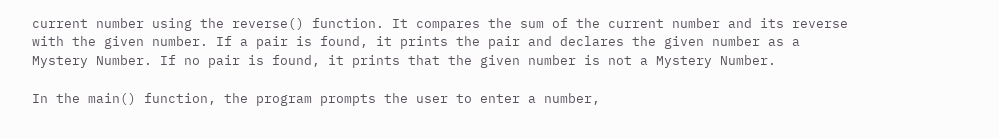current number using the reverse() function. It compares the sum of the current number and its reverse with the given number. If a pair is found, it prints the pair and declares the given number as a Mystery Number. If no pair is found, it prints that the given number is not a Mystery Number.

In the main() function, the program prompts the user to enter a number,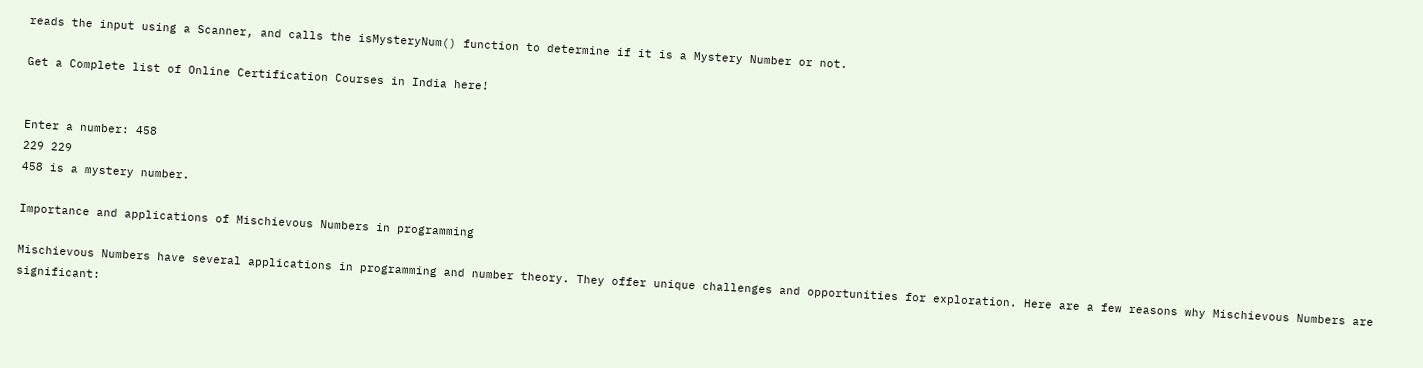reads the input using a Scanner, and calls the isMysteryNum() function to determine if it is a Mystery Number or not.

Get a Complete list of Online Certification Courses in India here!


Enter a number: 458
229 229
458 is a mystery number.

Importance and applications of Mischievous Numbers in programming

Mischievous Numbers have several applications in programming and number theory. They offer unique challenges and opportunities for exploration. Here are a few reasons why Mischievous Numbers are significant: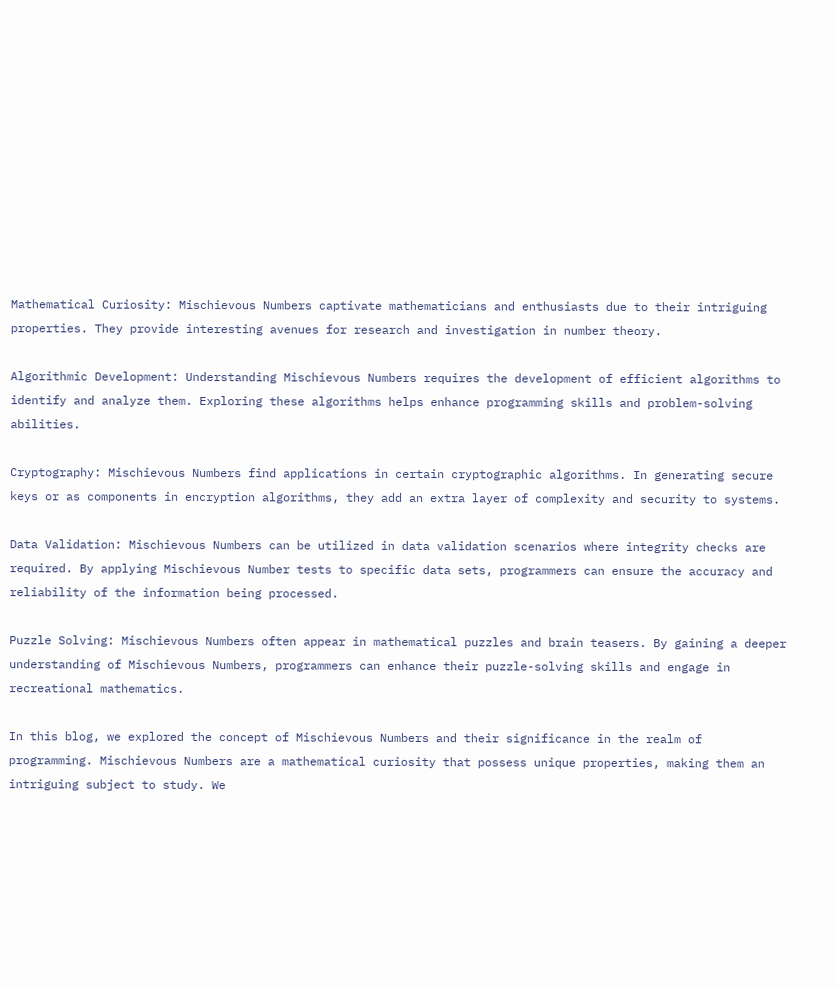Mathematical Curiosity: Mischievous Numbers captivate mathematicians and enthusiasts due to their intriguing properties. They provide interesting avenues for research and investigation in number theory.

Algorithmic Development: Understanding Mischievous Numbers requires the development of efficient algorithms to identify and analyze them. Exploring these algorithms helps enhance programming skills and problem-solving abilities.

Cryptography: Mischievous Numbers find applications in certain cryptographic algorithms. In generating secure keys or as components in encryption algorithms, they add an extra layer of complexity and security to systems.

Data Validation: Mischievous Numbers can be utilized in data validation scenarios where integrity checks are required. By applying Mischievous Number tests to specific data sets, programmers can ensure the accuracy and reliability of the information being processed.

Puzzle Solving: Mischievous Numbers often appear in mathematical puzzles and brain teasers. By gaining a deeper understanding of Mischievous Numbers, programmers can enhance their puzzle-solving skills and engage in recreational mathematics.

In this blog, we explored the concept of Mischievous Numbers and their significance in the realm of programming. Mischievous Numbers are a mathematical curiosity that possess unique properties, making them an intriguing subject to study. We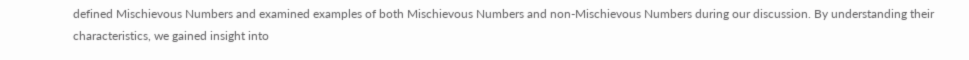defined Mischievous Numbers and examined examples of both Mischievous Numbers and non-Mischievous Numbers during our discussion. By understanding their characteristics, we gained insight into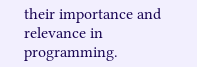their importance and relevance in programming.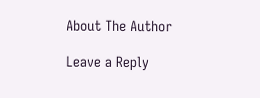About The Author

Leave a Reply